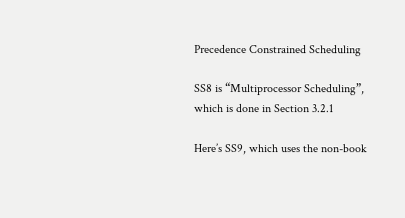Precedence Constrained Scheduling

SS8 is “Multiprocessor Scheduling”, which is done in Section 3.2.1

Here’s SS9, which uses the non-book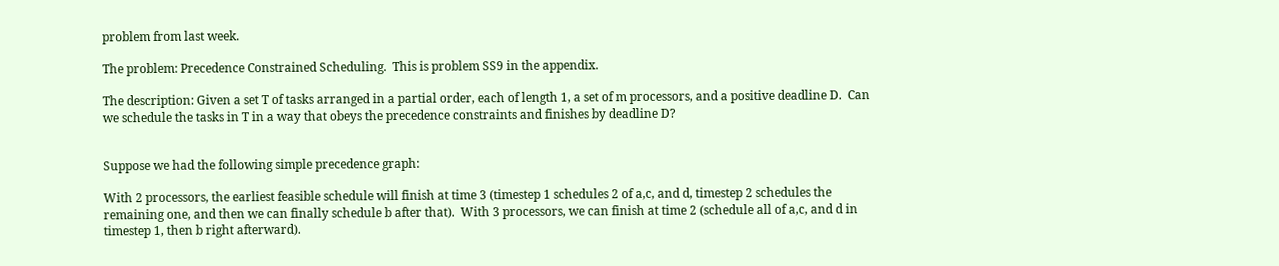problem from last week.

The problem: Precedence Constrained Scheduling.  This is problem SS9 in the appendix.

The description: Given a set T of tasks arranged in a partial order, each of length 1, a set of m processors, and a positive deadline D.  Can we schedule the tasks in T in a way that obeys the precedence constraints and finishes by deadline D?


Suppose we had the following simple precedence graph:

With 2 processors, the earliest feasible schedule will finish at time 3 (timestep 1 schedules 2 of a,c, and d, timestep 2 schedules the remaining one, and then we can finally schedule b after that).  With 3 processors, we can finish at time 2 (schedule all of a,c, and d in timestep 1, then b right afterward).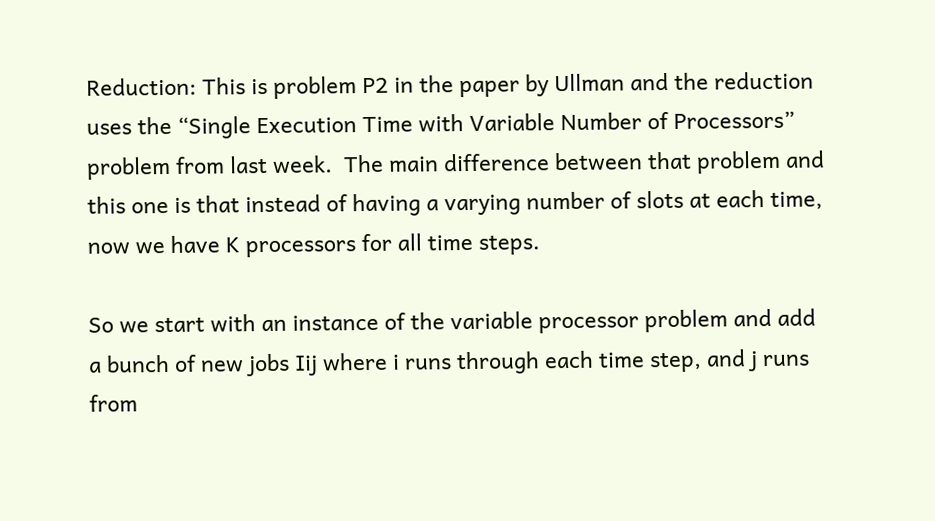Reduction: This is problem P2 in the paper by Ullman and the reduction uses the “Single Execution Time with Variable Number of Processors” problem from last week.  The main difference between that problem and this one is that instead of having a varying number of slots at each time, now we have K processors for all time steps.

So we start with an instance of the variable processor problem and add a bunch of new jobs Iij where i runs through each time step, and j runs from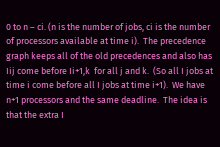0 to n – ci. (n is the number of jobs, ci is the number of processors available at time i).  The precedence graph keeps all of the old precedences and also has Iij come before Ii+1,k  for all j and k.  (So all I jobs at time i come before all I jobs at time i+1).  We have n+1 processors and the same deadline.  The idea is that the extra I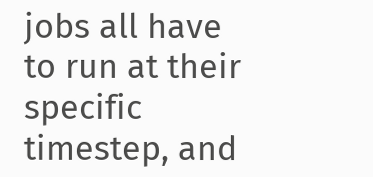jobs all have to run at their specific timestep, and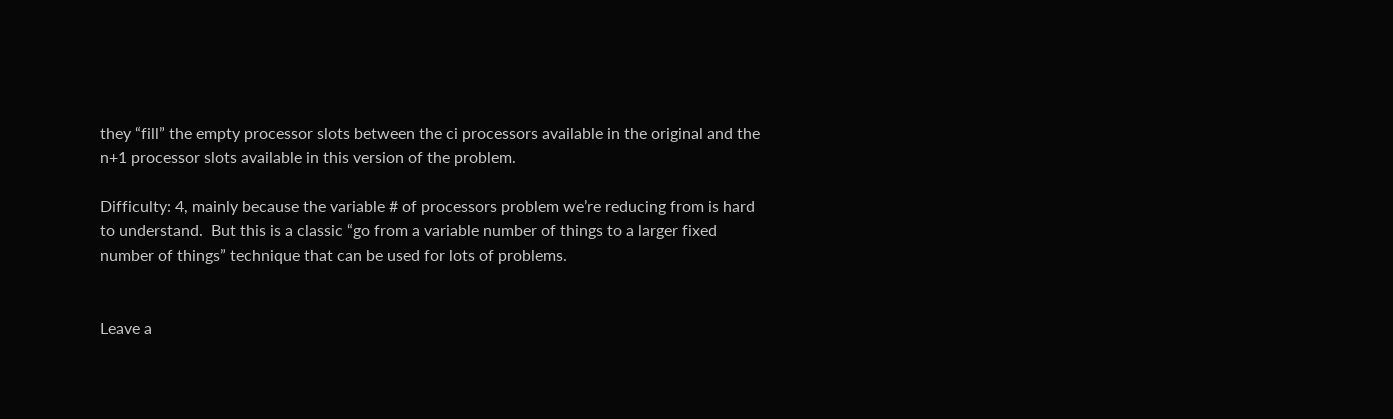they “fill” the empty processor slots between the ci processors available in the original and the n+1 processor slots available in this version of the problem.

Difficulty: 4, mainly because the variable # of processors problem we’re reducing from is hard to understand.  But this is a classic “go from a variable number of things to a larger fixed number of things” technique that can be used for lots of problems.


Leave a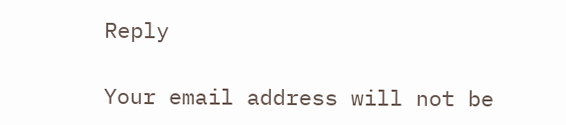Reply

Your email address will not be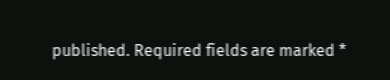published. Required fields are marked *